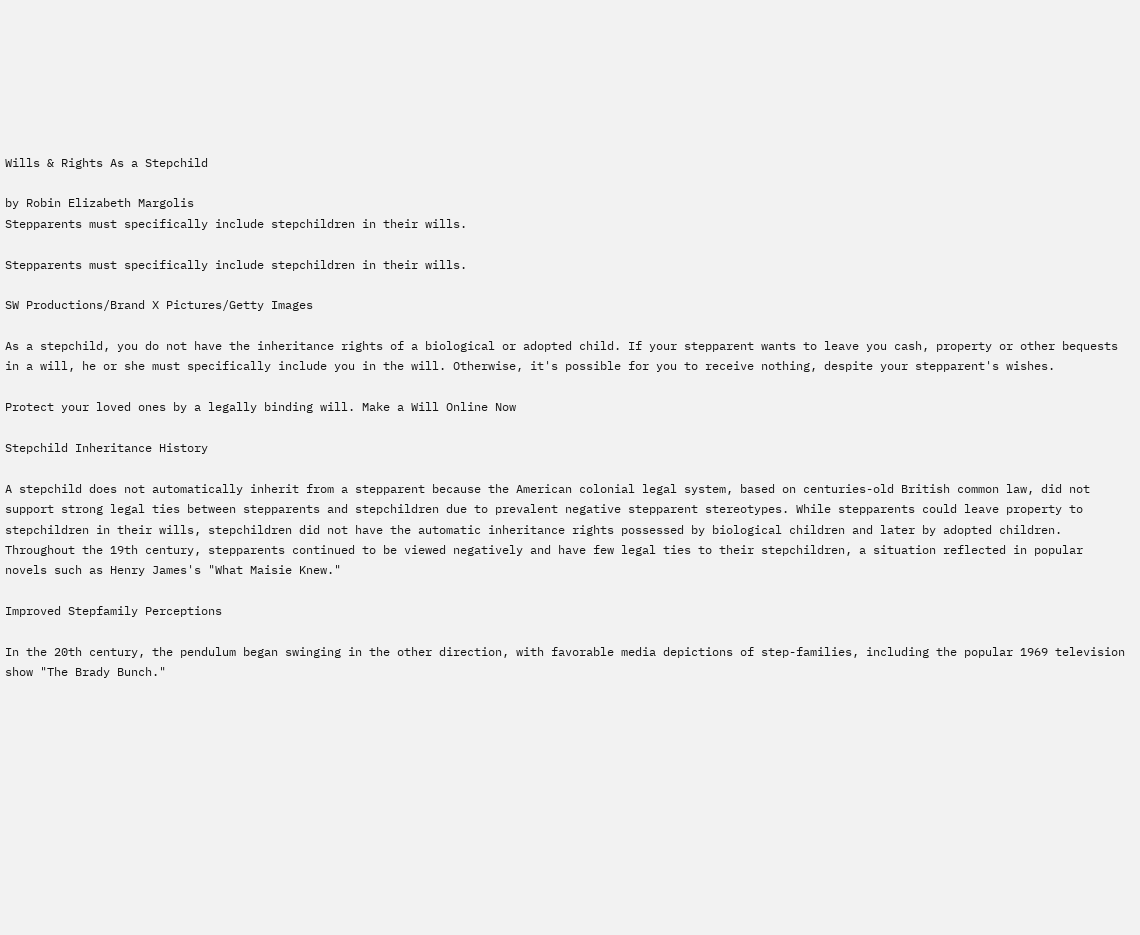Wills & Rights As a Stepchild

by Robin Elizabeth Margolis
Stepparents must specifically include stepchildren in their wills.

Stepparents must specifically include stepchildren in their wills.

SW Productions/Brand X Pictures/Getty Images

As a stepchild, you do not have the inheritance rights of a biological or adopted child. If your stepparent wants to leave you cash, property or other bequests in a will, he or she must specifically include you in the will. Otherwise, it's possible for you to receive nothing, despite your stepparent's wishes.

Protect your loved ones by a legally binding will. Make a Will Online Now

Stepchild Inheritance History

A stepchild does not automatically inherit from a stepparent because the American colonial legal system, based on centuries-old British common law, did not support strong legal ties between stepparents and stepchildren due to prevalent negative stepparent stereotypes. While stepparents could leave property to stepchildren in their wills, stepchildren did not have the automatic inheritance rights possessed by biological children and later by adopted children. Throughout the 19th century, stepparents continued to be viewed negatively and have few legal ties to their stepchildren, a situation reflected in popular novels such as Henry James's "What Maisie Knew."

Improved Stepfamily Perceptions

In the 20th century, the pendulum began swinging in the other direction, with favorable media depictions of step-families, including the popular 1969 television show "The Brady Bunch."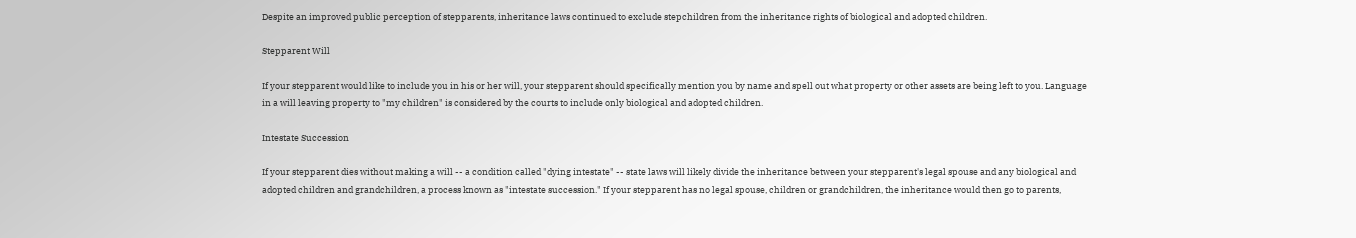Despite an improved public perception of stepparents, inheritance laws continued to exclude stepchildren from the inheritance rights of biological and adopted children.

Stepparent Will

If your stepparent would like to include you in his or her will, your stepparent should specifically mention you by name and spell out what property or other assets are being left to you. Language in a will leaving property to "my children" is considered by the courts to include only biological and adopted children.

Intestate Succession

If your stepparent dies without making a will -- a condition called "dying intestate" -- state laws will likely divide the inheritance between your stepparent's legal spouse and any biological and adopted children and grandchildren, a process known as "intestate succession." If your stepparent has no legal spouse, children or grandchildren, the inheritance would then go to parents,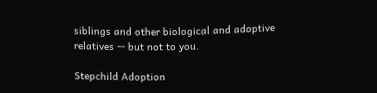siblings and other biological and adoptive relatives -- but not to you.

Stepchild Adoption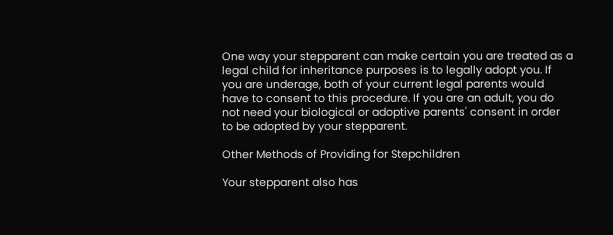One way your stepparent can make certain you are treated as a legal child for inheritance purposes is to legally adopt you. If you are underage, both of your current legal parents would have to consent to this procedure. If you are an adult, you do not need your biological or adoptive parents' consent in order to be adopted by your stepparent.

Other Methods of Providing for Stepchildren

Your stepparent also has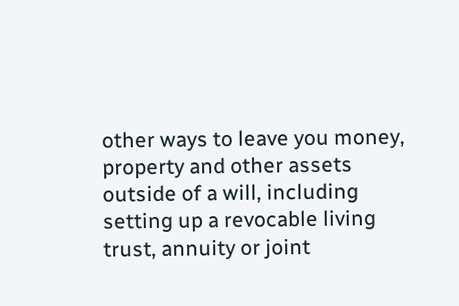other ways to leave you money, property and other assets outside of a will, including setting up a revocable living trust, annuity or joint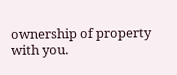ownership of property with you.